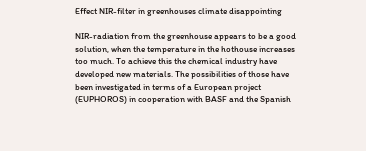Effect NIR-filter in greenhouses climate disappointing

NIR-radiation from the greenhouse appears to be a good solution, when the temperature in the hothouse increases too much. To achieve this the chemical industry have developed new materials. The possibilities of those have been investigated in terms of a European project (EUPHOROS) in cooperation with BASF and the Spanish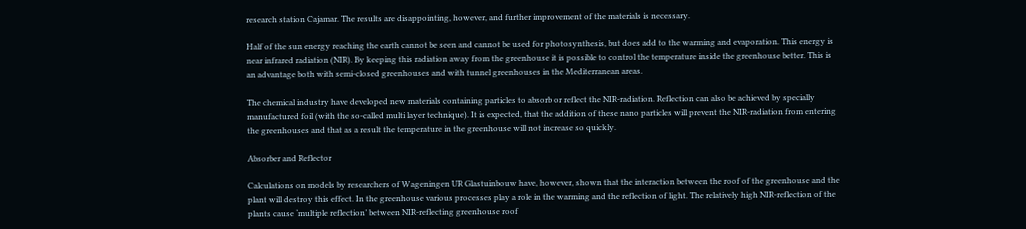research station Cajamar. The results are disappointing, however, and further improvement of the materials is necessary.

Half of the sun energy reaching the earth cannot be seen and cannot be used for photosynthesis, but does add to the warming and evaporation. This energy is near infrared radiation (NIR). By keeping this radiation away from the greenhouse it is possible to control the temperature inside the greenhouse better. This is an advantage both with semi-closed greenhouses and with tunnel greenhouses in the Mediterranean areas.

The chemical industry have developed new materials containing particles to absorb or reflect the NIR-radiation. Reflection can also be achieved by specially manufactured foil (with the so-called multi layer technique). It is expected, that the addition of these nano particles will prevent the NIR-radiation from entering the greenhouses and that as a result the temperature in the greenhouse will not increase so quickly.

Absorber and Reflector

Calculations on models by researchers of Wageningen UR Glastuinbouw have, however, shown that the interaction between the roof of the greenhouse and the plant will destroy this effect. In the greenhouse various processes play a role in the warming and the reflection of light. The relatively high NIR-reflection of the plants cause ‘multiple reflection’ between NIR-reflecting greenhouse roof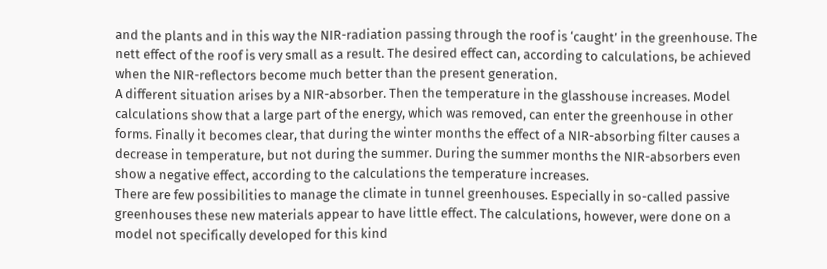and the plants and in this way the NIR-radiation passing through the roof is ‘caught’ in the greenhouse. The nett effect of the roof is very small as a result. The desired effect can, according to calculations, be achieved when the NIR-reflectors become much better than the present generation.
A different situation arises by a NIR-absorber. Then the temperature in the glasshouse increases. Model calculations show that a large part of the energy, which was removed, can enter the greenhouse in other forms. Finally it becomes clear, that during the winter months the effect of a NIR-absorbing filter causes a decrease in temperature, but not during the summer. During the summer months the NIR-absorbers even show a negative effect, according to the calculations the temperature increases.
There are few possibilities to manage the climate in tunnel greenhouses. Especially in so-called passive greenhouses these new materials appear to have little effect. The calculations, however, were done on a model not specifically developed for this kind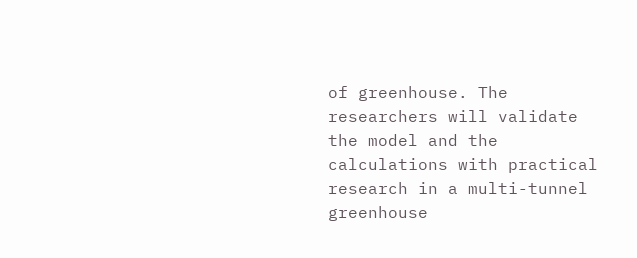of greenhouse. The researchers will validate the model and the calculations with practical research in a multi-tunnel greenhouse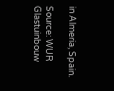in Almeria, Spain.

Source: WUR Glastuinbouw